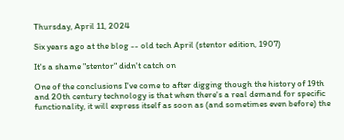Thursday, April 11, 2024

Six years ago at the blog -- old tech April (stentor edition, 1907)

It's a shame "stentor" didn't catch on

One of the conclusions I've come to after digging though the history of 19th and 20th century technology is that when there's a real demand for specific functionality, it will express itself as soon as (and sometimes even before) the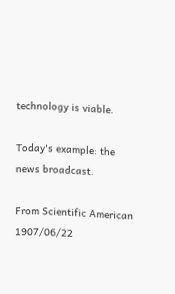technology is viable.

Today's example: the news broadcast.

From Scientific American 1907/06/22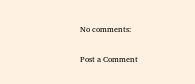No comments:

Post a Comment